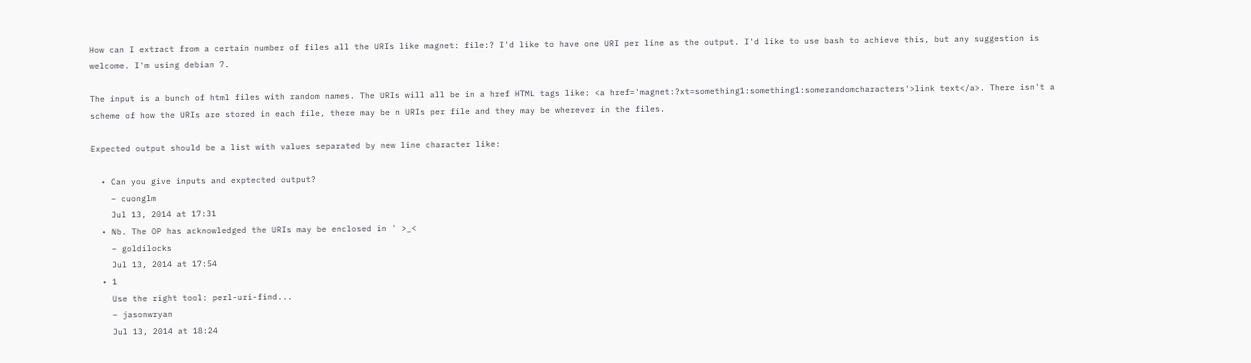How can I extract from a certain number of files all the URIs like magnet: file:? I'd like to have one URI per line as the output. I'd like to use bash to achieve this, but any suggestion is welcome. I'm using debian 7.

The input is a bunch of html files with random names. The URIs will all be in a href HTML tags like: <a href='magnet:?xt=something1:something1:somerandomcharacters'>link text</a>. There isn't a scheme of how the URIs are stored in each file, there may be n URIs per file and they may be wherever in the files.

Expected output should be a list with values separated by new line character like:

  • Can you give inputs and exptected output?
    – cuonglm
    Jul 13, 2014 at 17:31
  • Nb. The OP has acknowledged the URIs may be enclosed in ' >_<
    – goldilocks
    Jul 13, 2014 at 17:54
  • 1
    Use the right tool: perl-uri-find...
    – jasonwryan
    Jul 13, 2014 at 18:24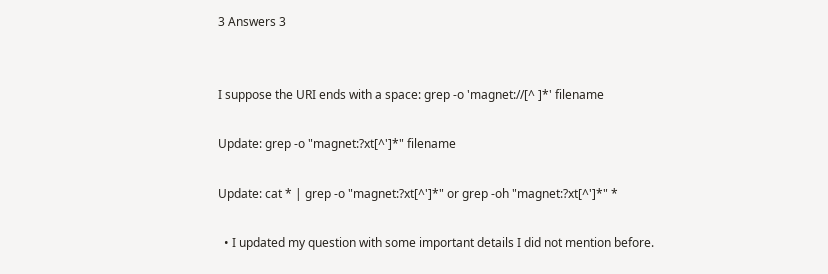3 Answers 3


I suppose the URI ends with a space: grep -o 'magnet://[^ ]*' filename

Update: grep -o "magnet:?xt[^']*" filename

Update: cat * | grep -o "magnet:?xt[^']*" or grep -oh "magnet:?xt[^']*" *

  • I updated my question with some important details I did not mention before.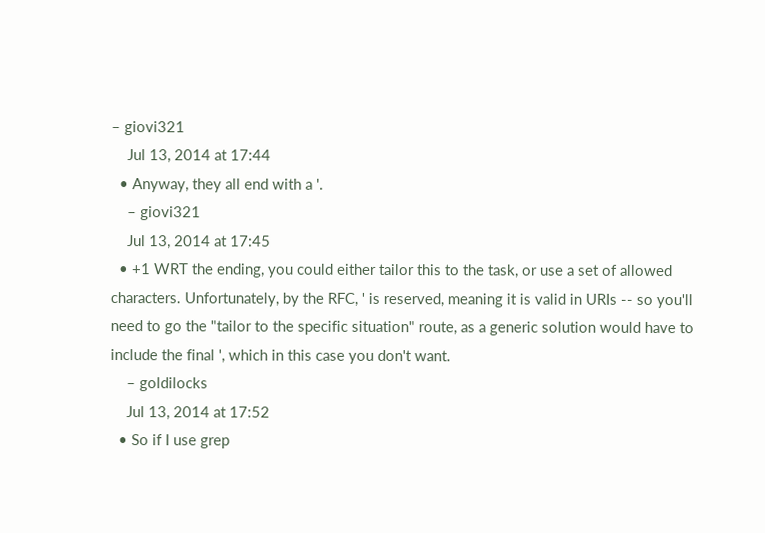– giovi321
    Jul 13, 2014 at 17:44
  • Anyway, they all end with a '.
    – giovi321
    Jul 13, 2014 at 17:45
  • +1 WRT the ending, you could either tailor this to the task, or use a set of allowed characters. Unfortunately, by the RFC, ' is reserved, meaning it is valid in URIs -- so you'll need to go the "tailor to the specific situation" route, as a generic solution would have to include the final ', which in this case you don't want.
    – goldilocks
    Jul 13, 2014 at 17:52
  • So if I use grep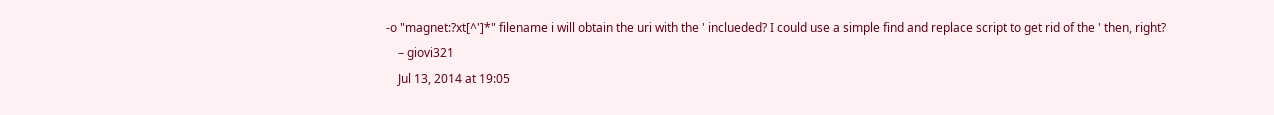-o "magnet:?xt[^']*" filename i will obtain the uri with the ' inclueded? I could use a simple find and replace script to get rid of the ' then, right?
    – giovi321
    Jul 13, 2014 at 19:05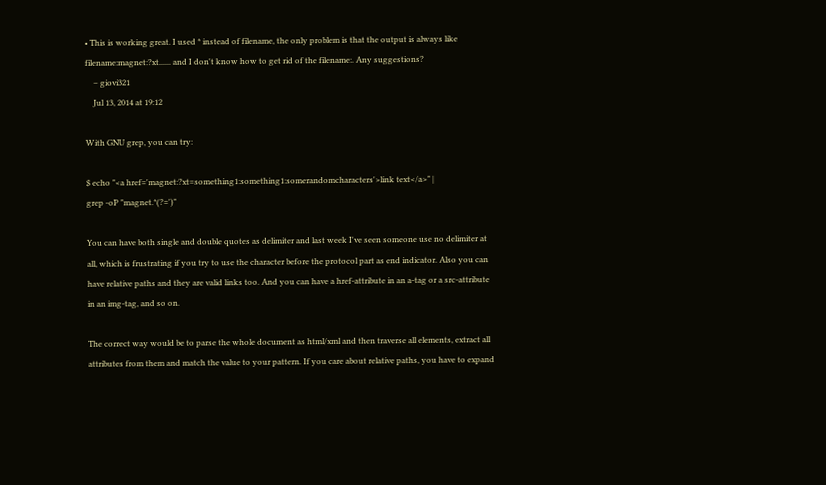• This is working great. I used * instead of filename, the only problem is that the output is always like filename:magnet:?xt...... and I don't know how to get rid of the filename:. Any suggestions?
    – giovi321
    Jul 13, 2014 at 19:12

With GNU grep, you can try:

$ echo "<a href='magnet:?xt=something1:something1:somerandomcharacters'>link text</a>" |
grep -oP "magnet.*(?=')"

You can have both single and double quotes as delimiter and last week I've seen someone use no delimiter at all, which is frustrating if you try to use the character before the protocol part as end indicator. Also you can have relative paths and they are valid links too. And you can have a href-attribute in an a-tag or a src-attribute in an img-tag, and so on.

The correct way would be to parse the whole document as html/xml and then traverse all elements, extract all attributes from them and match the value to your pattern. If you care about relative paths, you have to expand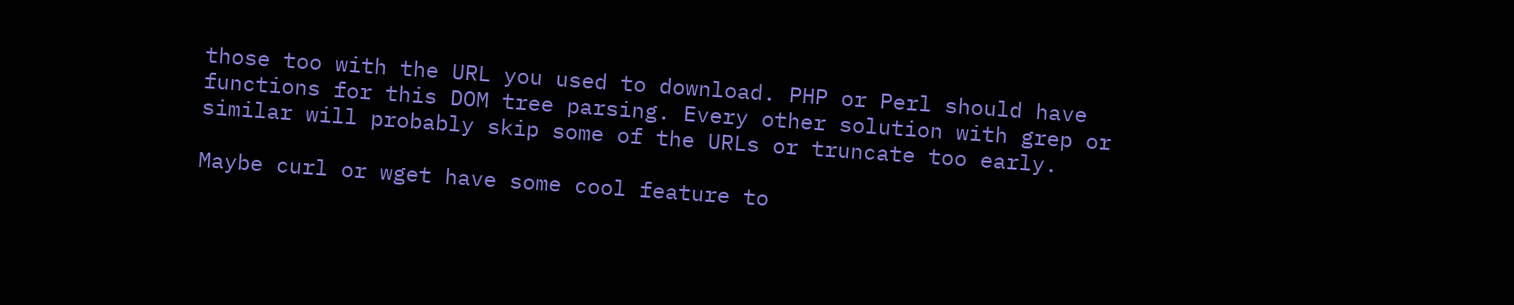those too with the URL you used to download. PHP or Perl should have functions for this DOM tree parsing. Every other solution with grep or similar will probably skip some of the URLs or truncate too early.

Maybe curl or wget have some cool feature to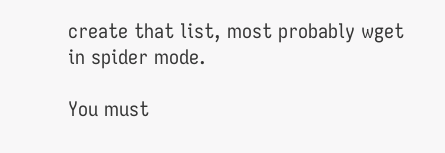create that list, most probably wget in spider mode.

You must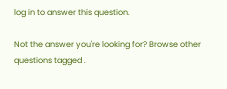log in to answer this question.

Not the answer you're looking for? Browse other questions tagged .